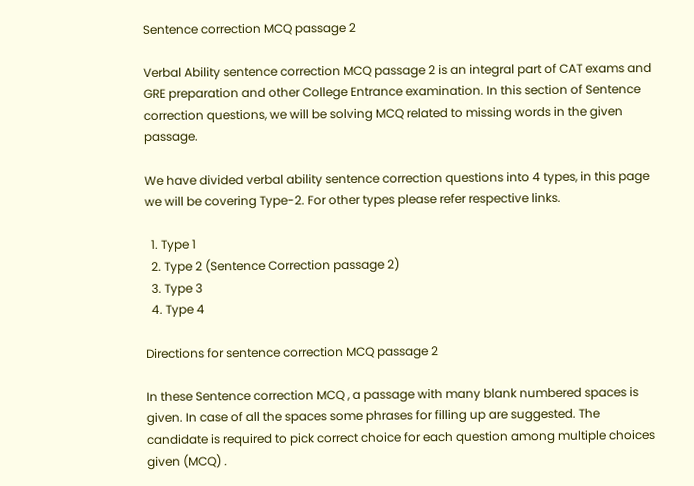Sentence correction MCQ passage 2

Verbal Ability sentence correction MCQ passage 2 is an integral part of CAT exams and GRE preparation and other College Entrance examination. In this section of Sentence correction questions, we will be solving MCQ related to missing words in the given passage.

We have divided verbal ability sentence correction questions into 4 types, in this page we will be covering Type-2. For other types please refer respective links.

  1. Type 1
  2. Type 2 (Sentence Correction passage 2)
  3. Type 3
  4. Type 4

Directions for sentence correction MCQ passage 2

In these Sentence correction MCQ , a passage with many blank numbered spaces is given. In case of all the spaces some phrases for filling up are suggested. The candidate is required to pick correct choice for each question among multiple choices given (MCQ) .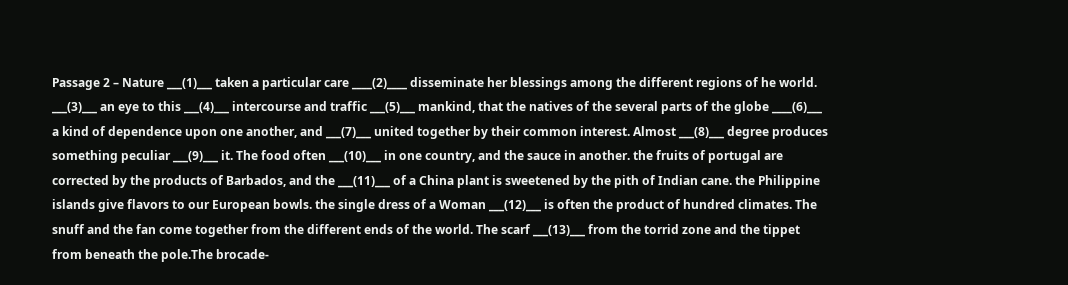Passage 2 – Nature ___(1)___ taken a particular care ____(2)____ disseminate her blessings among the different regions of he world. ___(3)___ an eye to this ___(4)___ intercourse and traffic ___(5)___ mankind, that the natives of the several parts of the globe ____(6)___ a kind of dependence upon one another, and ___(7)___ united together by their common interest. Almost ___(8)___ degree produces something peculiar ___(9)___ it. The food often ___(10)___ in one country, and the sauce in another. the fruits of portugal are corrected by the products of Barbados, and the ___(11)___ of a China plant is sweetened by the pith of Indian cane. the Philippine islands give flavors to our European bowls. the single dress of a Woman ___(12)___ is often the product of hundred climates. The snuff and the fan come together from the different ends of the world. The scarf ___(13)___ from the torrid zone and the tippet from beneath the pole.The brocade-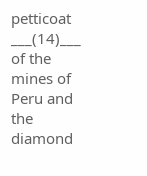petticoat ___(14)___ of the mines of Peru and the diamond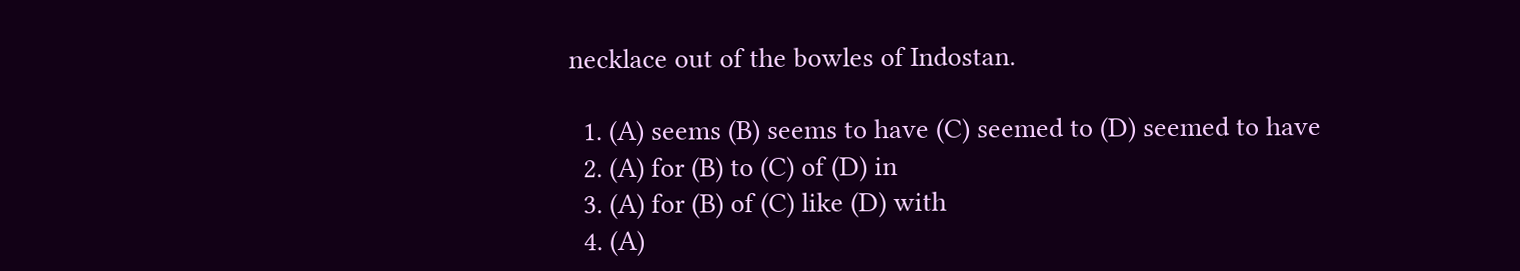necklace out of the bowles of Indostan.

  1. (A) seems (B) seems to have (C) seemed to (D) seemed to have
  2. (A) for (B) to (C) of (D) in
  3. (A) for (B) of (C) like (D) with
  4. (A)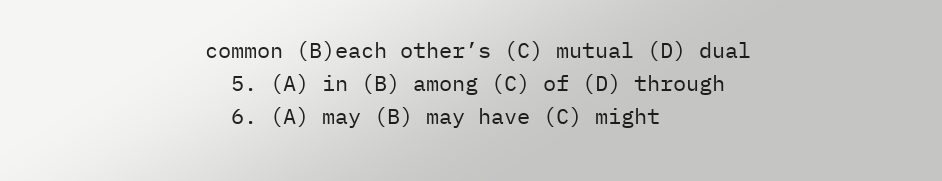common (B)each other’s (C) mutual (D) dual
  5. (A) in (B) among (C) of (D) through
  6. (A) may (B) may have (C) might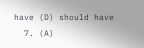have (D) should have
  7. (A)